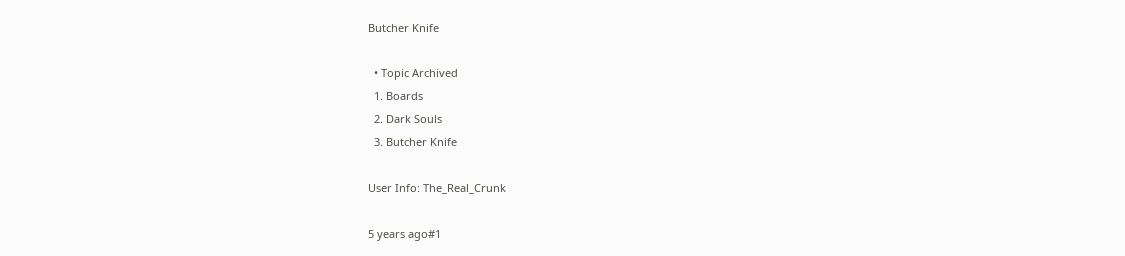Butcher Knife

  • Topic Archived
  1. Boards
  2. Dark Souls
  3. Butcher Knife

User Info: The_Real_Crunk

5 years ago#1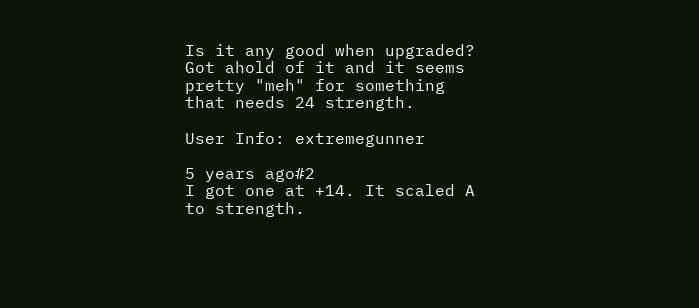Is it any good when upgraded? Got ahold of it and it seems pretty "meh" for something that needs 24 strength.

User Info: extremegunner

5 years ago#2
I got one at +14. It scaled A to strength.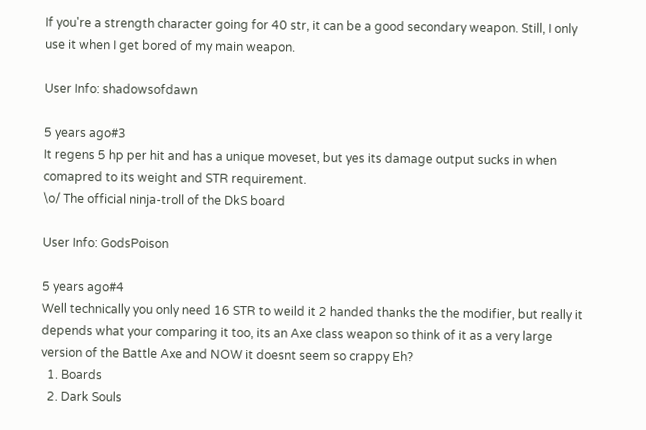If you're a strength character going for 40 str, it can be a good secondary weapon. Still, I only use it when I get bored of my main weapon.

User Info: shadowsofdawn

5 years ago#3
It regens 5 hp per hit and has a unique moveset, but yes its damage output sucks in when comapred to its weight and STR requirement.
\o/ The official ninja-troll of the DkS board

User Info: GodsPoison

5 years ago#4
Well technically you only need 16 STR to weild it 2 handed thanks the the modifier, but really it depends what your comparing it too, its an Axe class weapon so think of it as a very large version of the Battle Axe and NOW it doesnt seem so crappy Eh?
  1. Boards
  2. Dark Souls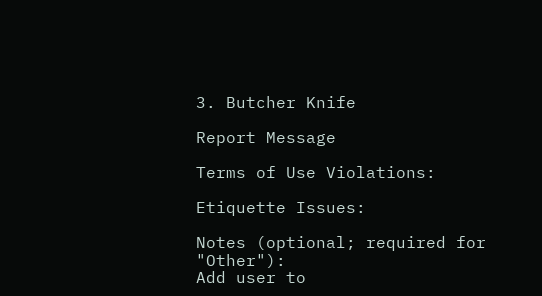3. Butcher Knife

Report Message

Terms of Use Violations:

Etiquette Issues:

Notes (optional; required for "Other"):
Add user to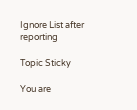Ignore List after reporting

Topic Sticky

You are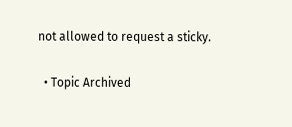not allowed to request a sticky.

  • Topic Archived